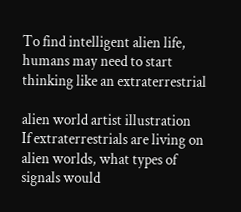To find intelligent alien life, humans may need to start thinking like an extraterrestrial

alien world artist illustration
If extraterrestrials are living on alien worlds, what types of signals would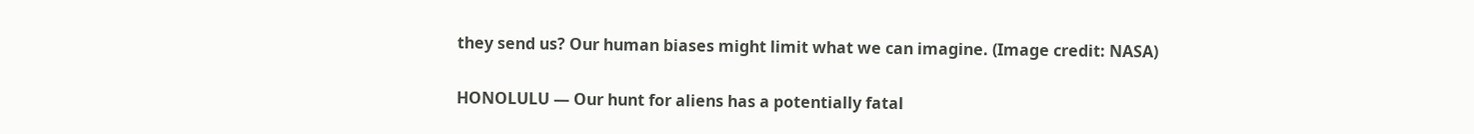they send us? Our human biases might limit what we can imagine. (Image credit: NASA)

HONOLULU — Our hunt for aliens has a potentially fatal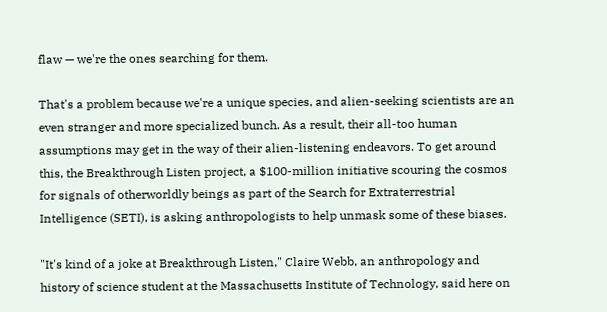flaw — we're the ones searching for them.

That's a problem because we're a unique species, and alien-seeking scientists are an even stranger and more specialized bunch. As a result, their all-too human assumptions may get in the way of their alien-listening endeavors. To get around this, the Breakthrough Listen project, a $100-million initiative scouring the cosmos for signals of otherworldly beings as part of the Search for Extraterrestrial Intelligence (SETI), is asking anthropologists to help unmask some of these biases.

"It's kind of a joke at Breakthrough Listen," Claire Webb, an anthropology and history of science student at the Massachusetts Institute of Technology, said here on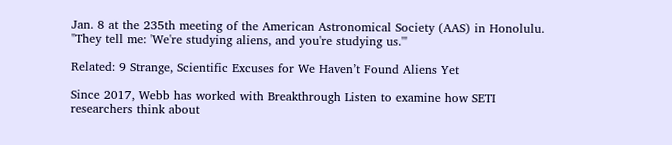Jan. 8 at the 235th meeting of the American Astronomical Society (AAS) in Honolulu. "They tell me: 'We're studying aliens, and you're studying us.'"

Related: 9 Strange, Scientific Excuses for We Haven’t Found Aliens Yet

Since 2017, Webb has worked with Breakthrough Listen to examine how SETI researchers think about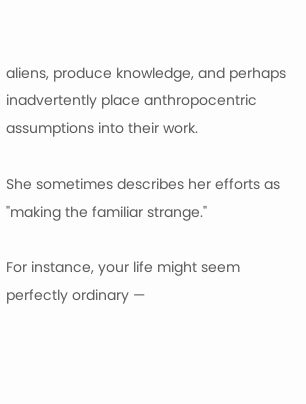aliens, produce knowledge, and perhaps inadvertently place anthropocentric assumptions into their work.

She sometimes describes her efforts as "making the familiar strange."

For instance, your life might seem perfectly ordinary —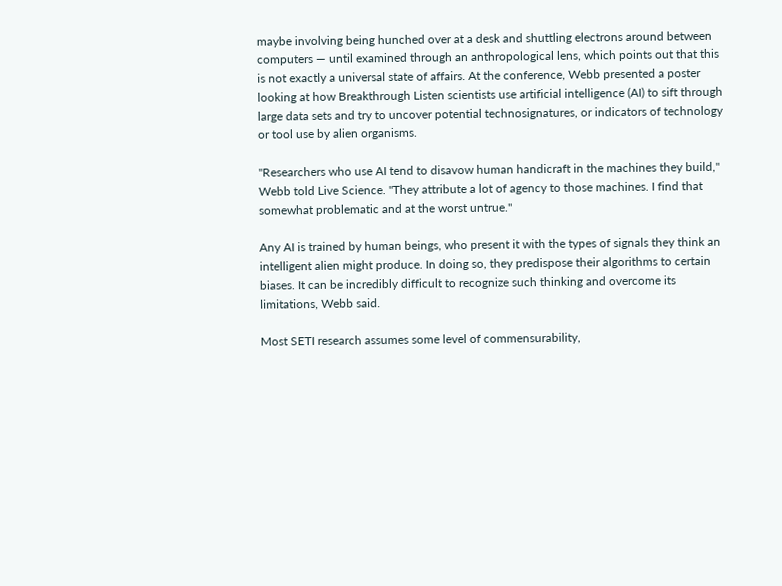maybe involving being hunched over at a desk and shuttling electrons around between computers — until examined through an anthropological lens, which points out that this is not exactly a universal state of affairs. At the conference, Webb presented a poster looking at how Breakthrough Listen scientists use artificial intelligence (AI) to sift through large data sets and try to uncover potential technosignatures, or indicators of technology or tool use by alien organisms.

"Researchers who use AI tend to disavow human handicraft in the machines they build," Webb told Live Science. "They attribute a lot of agency to those machines. I find that somewhat problematic and at the worst untrue."

Any AI is trained by human beings, who present it with the types of signals they think an intelligent alien might produce. In doing so, they predispose their algorithms to certain biases. It can be incredibly difficult to recognize such thinking and overcome its limitations, Webb said.

Most SETI research assumes some level of commensurability,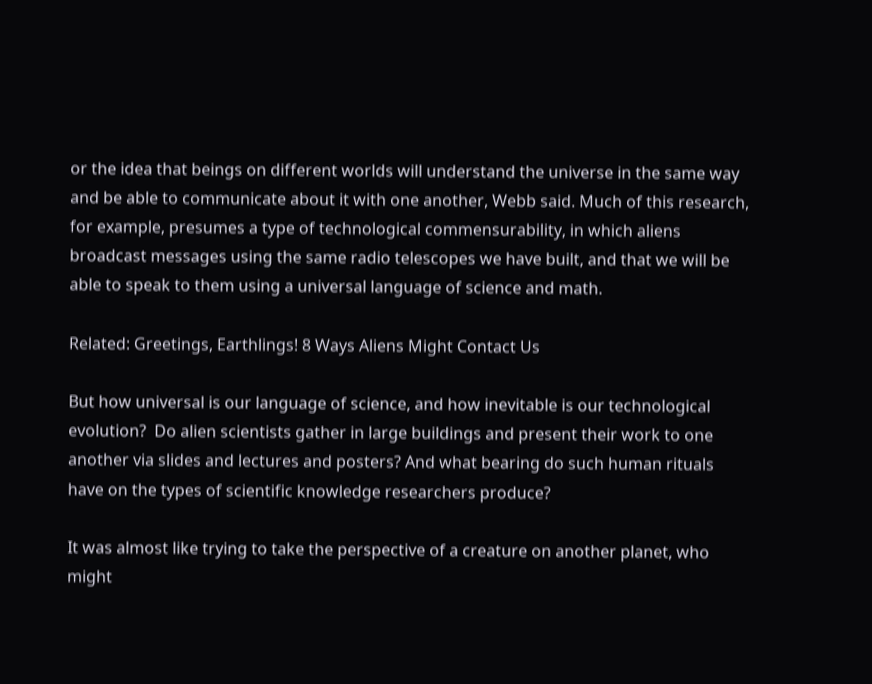or the idea that beings on different worlds will understand the universe in the same way and be able to communicate about it with one another, Webb said. Much of this research, for example, presumes a type of technological commensurability, in which aliens broadcast messages using the same radio telescopes we have built, and that we will be able to speak to them using a universal language of science and math.

Related: Greetings, Earthlings! 8 Ways Aliens Might Contact Us

But how universal is our language of science, and how inevitable is our technological evolution?  Do alien scientists gather in large buildings and present their work to one another via slides and lectures and posters? And what bearing do such human rituals have on the types of scientific knowledge researchers produce?

It was almost like trying to take the perspective of a creature on another planet, who might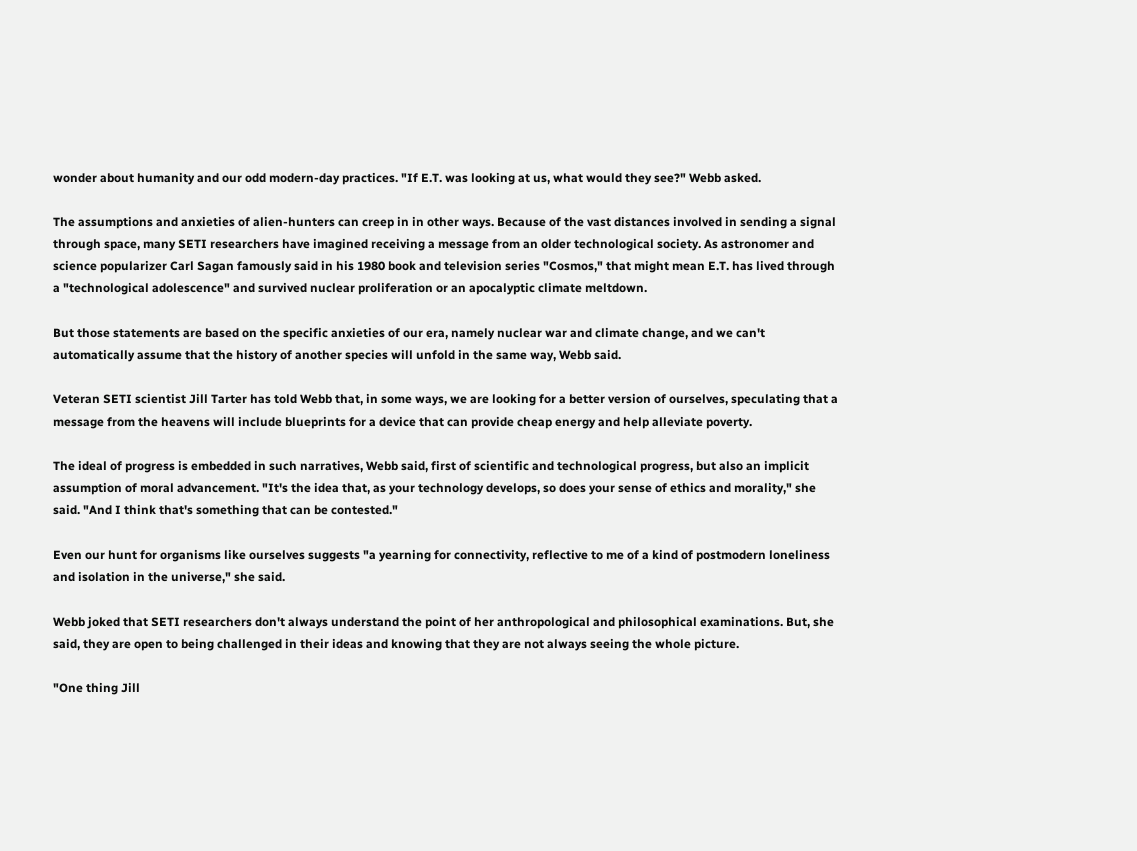wonder about humanity and our odd modern-day practices. "If E.T. was looking at us, what would they see?" Webb asked.

The assumptions and anxieties of alien-hunters can creep in in other ways. Because of the vast distances involved in sending a signal through space, many SETI researchers have imagined receiving a message from an older technological society. As astronomer and science popularizer Carl Sagan famously said in his 1980 book and television series "Cosmos," that might mean E.T. has lived through a "technological adolescence" and survived nuclear proliferation or an apocalyptic climate meltdown.

But those statements are based on the specific anxieties of our era, namely nuclear war and climate change, and we can't automatically assume that the history of another species will unfold in the same way, Webb said.

Veteran SETI scientist Jill Tarter has told Webb that, in some ways, we are looking for a better version of ourselves, speculating that a message from the heavens will include blueprints for a device that can provide cheap energy and help alleviate poverty.

The ideal of progress is embedded in such narratives, Webb said, first of scientific and technological progress, but also an implicit assumption of moral advancement. "It's the idea that, as your technology develops, so does your sense of ethics and morality," she said. "And I think that's something that can be contested."

Even our hunt for organisms like ourselves suggests "a yearning for connectivity, reflective to me of a kind of postmodern loneliness and isolation in the universe," she said.

Webb joked that SETI researchers don't always understand the point of her anthropological and philosophical examinations. But, she said, they are open to being challenged in their ideas and knowing that they are not always seeing the whole picture.

"One thing Jill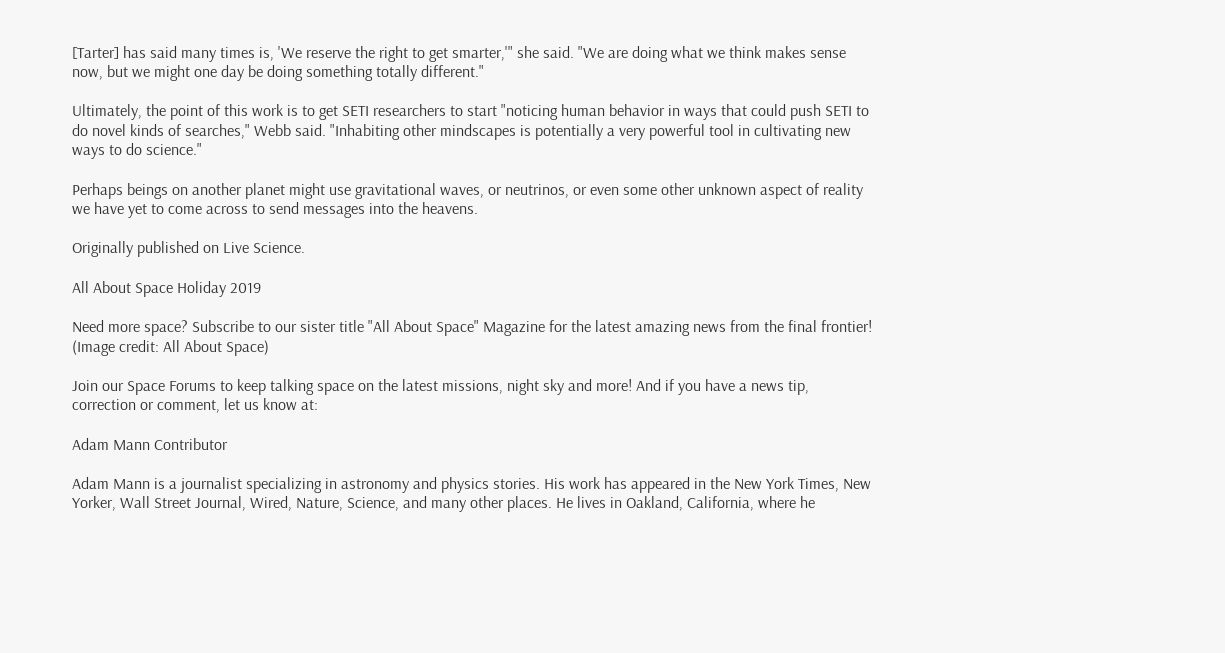[Tarter] has said many times is, 'We reserve the right to get smarter,'" she said. "We are doing what we think makes sense now, but we might one day be doing something totally different."

Ultimately, the point of this work is to get SETI researchers to start "noticing human behavior in ways that could push SETI to do novel kinds of searches," Webb said. "Inhabiting other mindscapes is potentially a very powerful tool in cultivating new ways to do science."

Perhaps beings on another planet might use gravitational waves, or neutrinos, or even some other unknown aspect of reality we have yet to come across to send messages into the heavens.

Originally published on Live Science.

All About Space Holiday 2019

Need more space? Subscribe to our sister title "All About Space" Magazine for the latest amazing news from the final frontier! (Image credit: All About Space)

Join our Space Forums to keep talking space on the latest missions, night sky and more! And if you have a news tip, correction or comment, let us know at:

Adam Mann Contributor

Adam Mann is a journalist specializing in astronomy and physics stories. His work has appeared in the New York Times, New Yorker, Wall Street Journal, Wired, Nature, Science, and many other places. He lives in Oakland, California, where he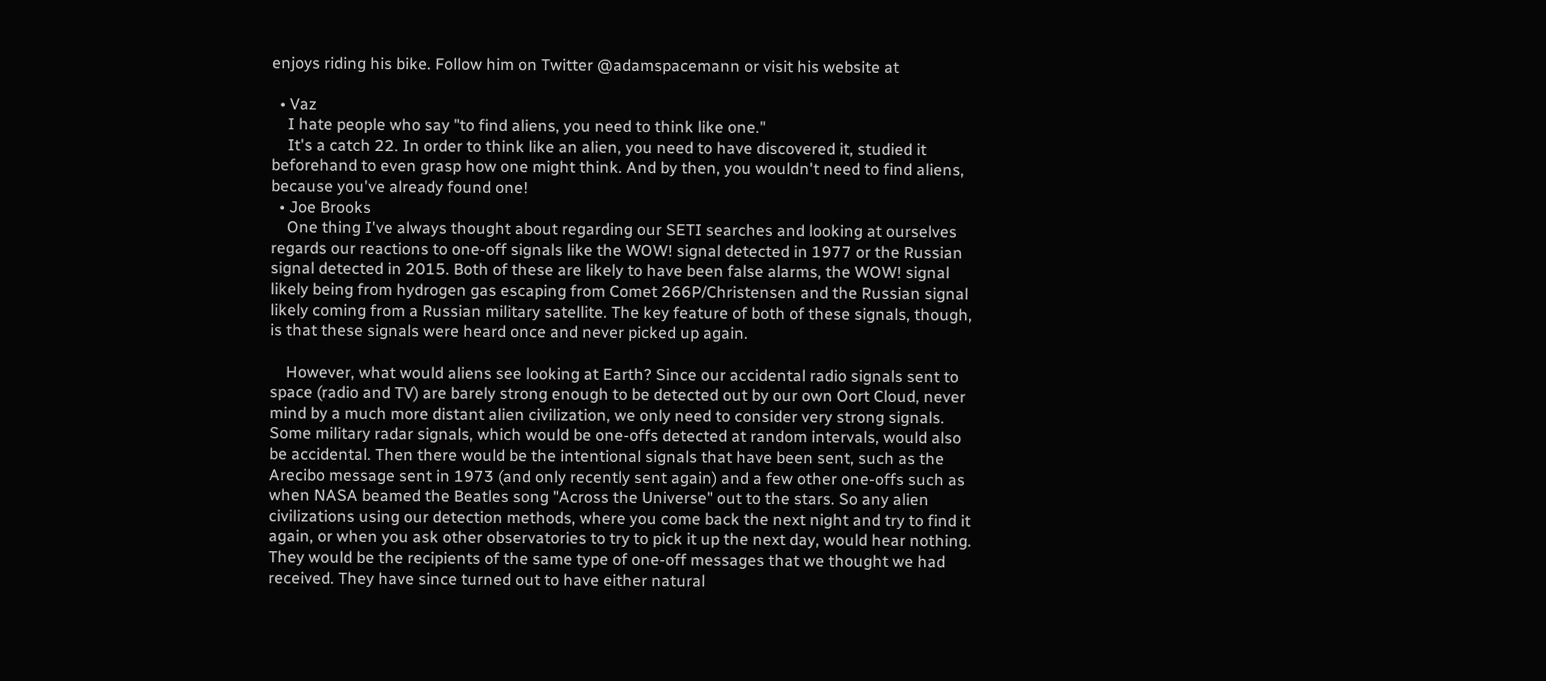enjoys riding his bike. Follow him on Twitter @adamspacemann or visit his website at

  • Vaz
    I hate people who say "to find aliens, you need to think like one."
    It's a catch 22. In order to think like an alien, you need to have discovered it, studied it beforehand to even grasp how one might think. And by then, you wouldn't need to find aliens, because you've already found one!
  • Joe Brooks
    One thing I've always thought about regarding our SETI searches and looking at ourselves regards our reactions to one-off signals like the WOW! signal detected in 1977 or the Russian signal detected in 2015. Both of these are likely to have been false alarms, the WOW! signal likely being from hydrogen gas escaping from Comet 266P/Christensen and the Russian signal likely coming from a Russian military satellite. The key feature of both of these signals, though, is that these signals were heard once and never picked up again.

    However, what would aliens see looking at Earth? Since our accidental radio signals sent to space (radio and TV) are barely strong enough to be detected out by our own Oort Cloud, never mind by a much more distant alien civilization, we only need to consider very strong signals. Some military radar signals, which would be one-offs detected at random intervals, would also be accidental. Then there would be the intentional signals that have been sent, such as the Arecibo message sent in 1973 (and only recently sent again) and a few other one-offs such as when NASA beamed the Beatles song "Across the Universe" out to the stars. So any alien civilizations using our detection methods, where you come back the next night and try to find it again, or when you ask other observatories to try to pick it up the next day, would hear nothing. They would be the recipients of the same type of one-off messages that we thought we had received. They have since turned out to have either natural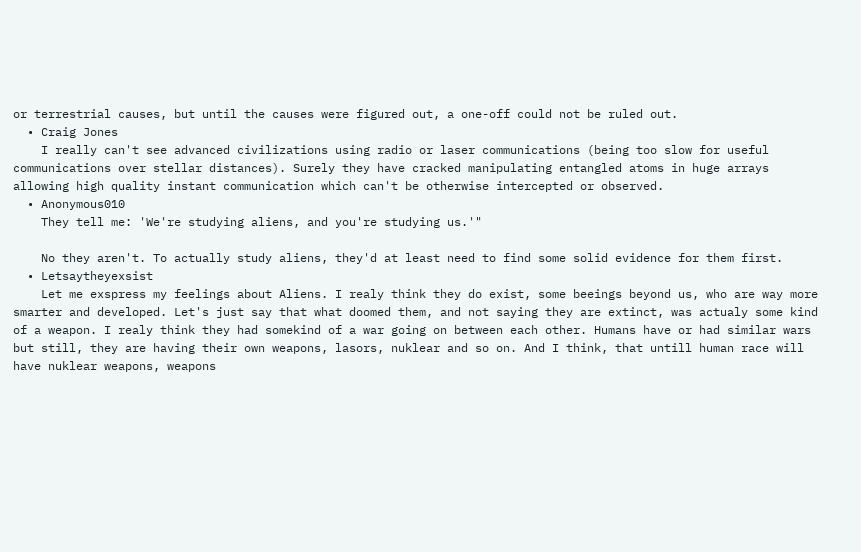or terrestrial causes, but until the causes were figured out, a one-off could not be ruled out.
  • Craig Jones
    I really can't see advanced civilizations using radio or laser communications (being too slow for useful communications over stellar distances). Surely they have cracked manipulating entangled atoms in huge arrays allowing high quality instant communication which can't be otherwise intercepted or observed.
  • Anonymous010
    They tell me: 'We're studying aliens, and you're studying us.'"

    No they aren't. To actually study aliens, they'd at least need to find some solid evidence for them first.
  • Letsaytheyexsist
    Let me exspress my feelings about Aliens. I realy think they do exist, some beeings beyond us, who are way more smarter and developed. Let's just say that what doomed them, and not saying they are extinct, was actualy some kind of a weapon. I realy think they had somekind of a war going on between each other. Humans have or had similar wars but still, they are having their own weapons, lasors, nuklear and so on. And I think, that untill human race will have nuklear weapons, weapons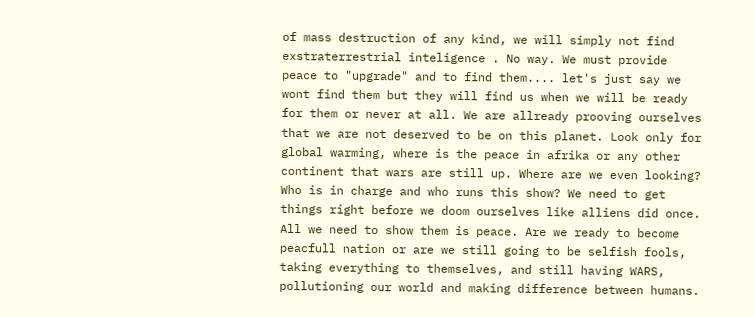of mass destruction of any kind, we will simply not find exstraterrestrial inteligence . No way. We must provide peace to "upgrade" and to find them.... let's just say we wont find them but they will find us when we will be ready for them or never at all. We are allready prooving ourselves that we are not deserved to be on this planet. Look only for global warming, where is the peace in afrika or any other continent that wars are still up. Where are we even looking? Who is in charge and who runs this show? We need to get things right before we doom ourselves like alliens did once. All we need to show them is peace. Are we ready to become peacfull nation or are we still going to be selfish fools, taking everything to themselves, and still having WARS, pollutioning our world and making difference between humans.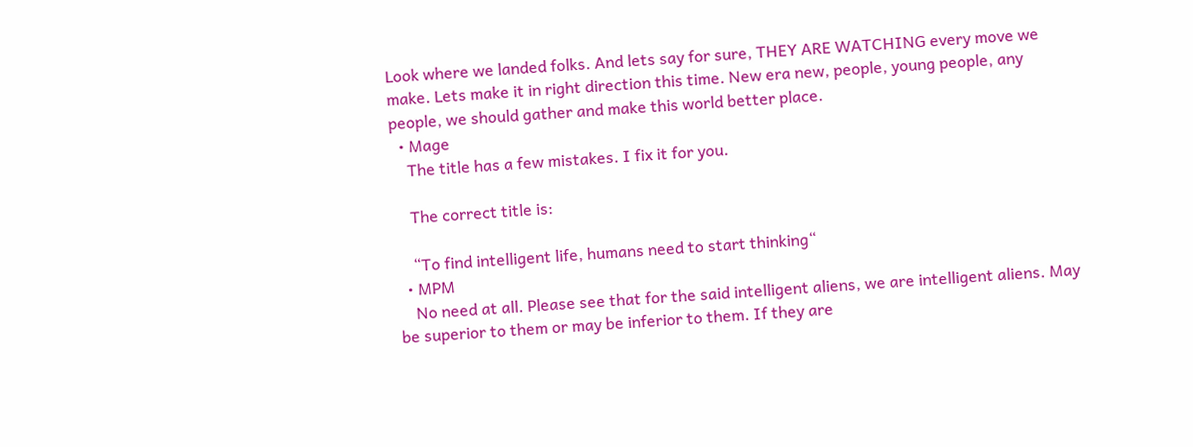Look where we landed folks. And lets say for sure, THEY ARE WATCHING every move we make. Lets make it in right direction this time. New era new, people, young people, any people, we should gather and make this world better place.
  • Mage
    The title has a few mistakes. I fix it for you.

    The correct title is:

    “To find intelligent life, humans need to start thinking“
  • MPM
    No need at all. Please see that for the said intelligent aliens, we are intelligent aliens. May be superior to them or may be inferior to them. If they are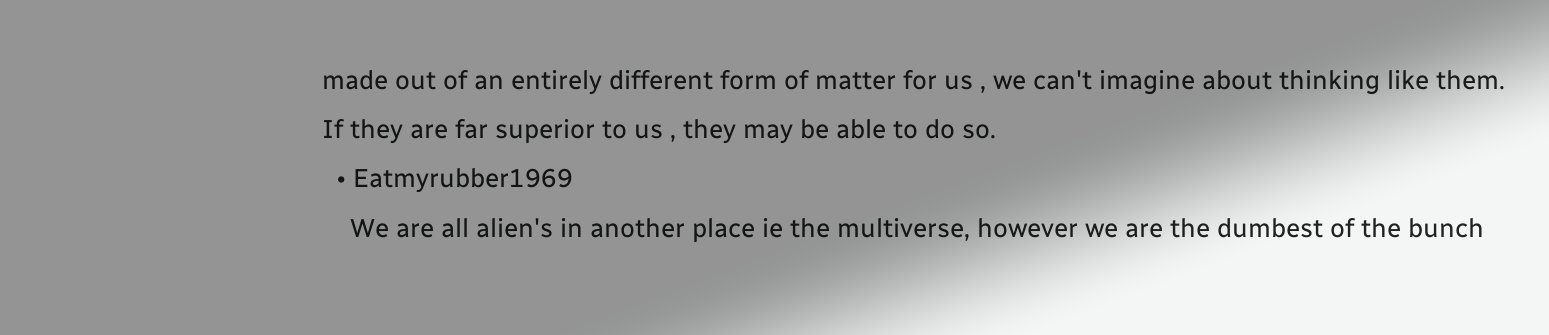made out of an entirely different form of matter for us , we can't imagine about thinking like them. If they are far superior to us , they may be able to do so.
  • Eatmyrubber1969
    We are all alien's in another place ie the multiverse, however we are the dumbest of the bunch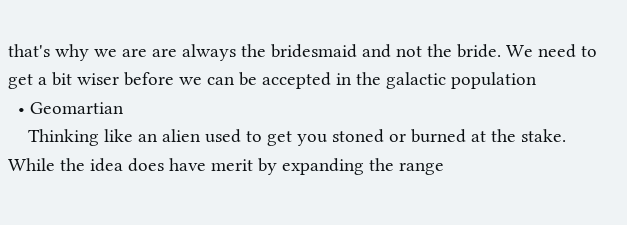that's why we are are always the bridesmaid and not the bride. We need to get a bit wiser before we can be accepted in the galactic population
  • Geomartian
    Thinking like an alien used to get you stoned or burned at the stake. While the idea does have merit by expanding the range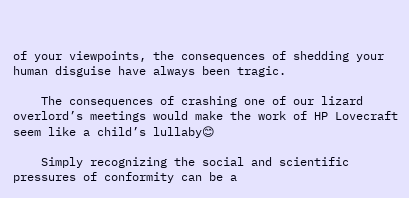of your viewpoints, the consequences of shedding your human disguise have always been tragic.

    The consequences of crashing one of our lizard overlord’s meetings would make the work of HP Lovecraft seem like a child’s lullaby😊

    Simply recognizing the social and scientific pressures of conformity can be a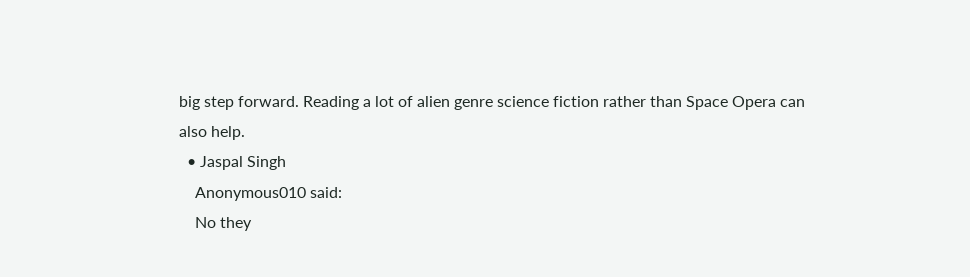big step forward. Reading a lot of alien genre science fiction rather than Space Opera can also help.
  • Jaspal Singh
    Anonymous010 said:
    No they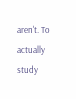aren't. To actually study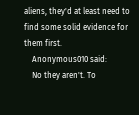aliens, they'd at least need to find some solid evidence for them first.
    Anonymous010 said:
    No they aren't. To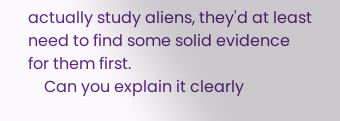actually study aliens, they'd at least need to find some solid evidence for them first.
    Can you explain it clearly